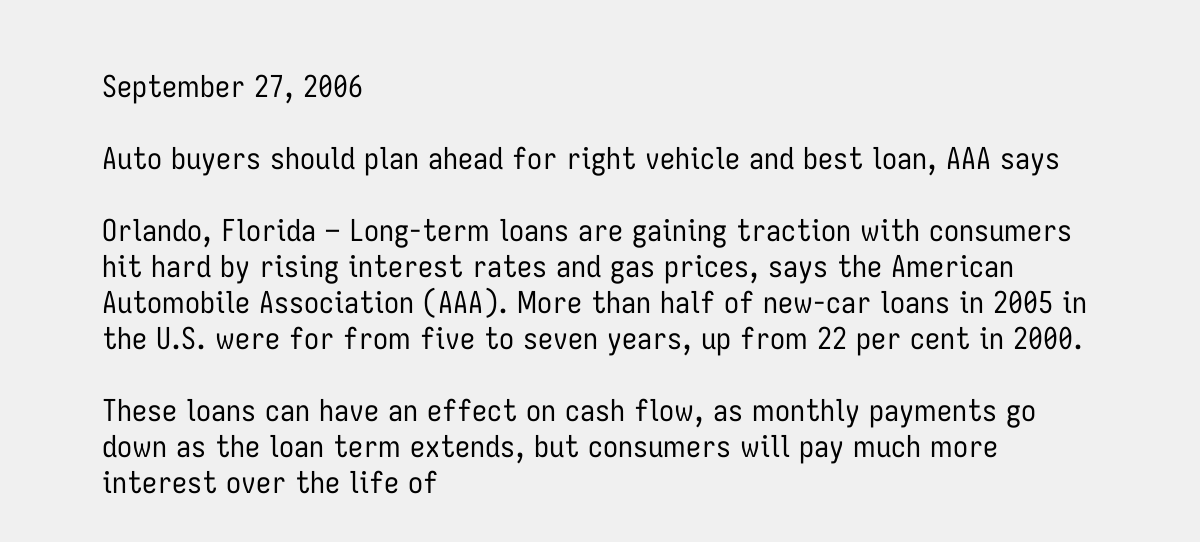September 27, 2006

Auto buyers should plan ahead for right vehicle and best loan, AAA says

Orlando, Florida – Long-term loans are gaining traction with consumers hit hard by rising interest rates and gas prices, says the American Automobile Association (AAA). More than half of new-car loans in 2005 in the U.S. were for from five to seven years, up from 22 per cent in 2000.

These loans can have an effect on cash flow, as monthly payments go down as the loan term extends, but consumers will pay much more interest over the life of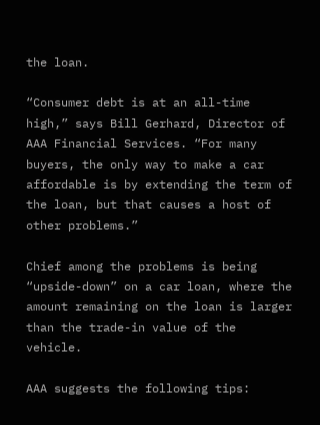the loan.

“Consumer debt is at an all-time high,” says Bill Gerhard, Director of AAA Financial Services. “For many buyers, the only way to make a car affordable is by extending the term of the loan, but that causes a host of other problems.”

Chief among the problems is being “upside-down” on a car loan, where the amount remaining on the loan is larger than the trade-in value of the vehicle.

AAA suggests the following tips: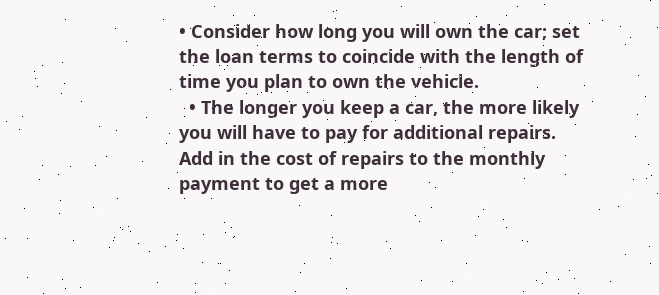• Consider how long you will own the car; set the loan terms to coincide with the length of time you plan to own the vehicle.
  • The longer you keep a car, the more likely you will have to pay for additional repairs. Add in the cost of repairs to the monthly payment to get a more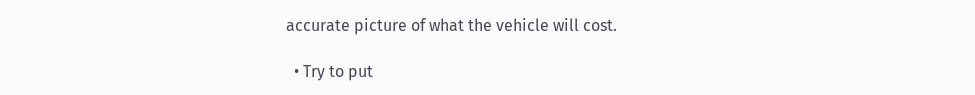accurate picture of what the vehicle will cost.

  • Try to put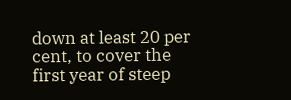down at least 20 per cent, to cover the first year of steep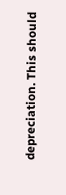depreciation. This should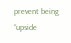prevent being “upside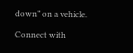down” on a vehicle.

Connect with